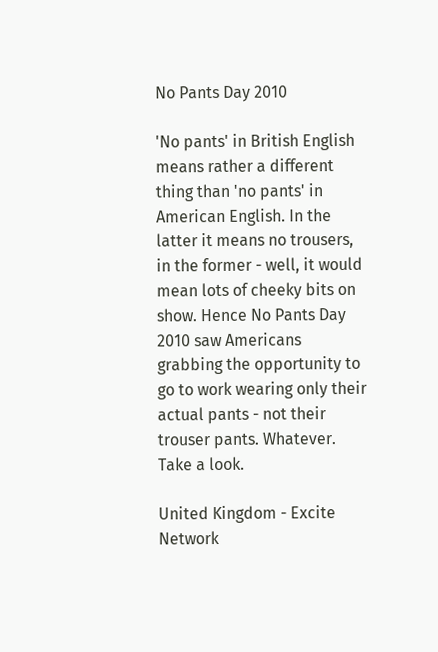No Pants Day 2010

'No pants' in British English means rather a different thing than 'no pants' in American English. In the latter it means no trousers, in the former - well, it would mean lots of cheeky bits on show. Hence No Pants Day 2010 saw Americans grabbing the opportunity to go to work wearing only their actual pants - not their trouser pants. Whatever. Take a look.

United Kingdom - Excite Network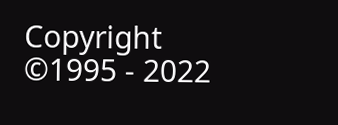Copyright ©1995 - 2022